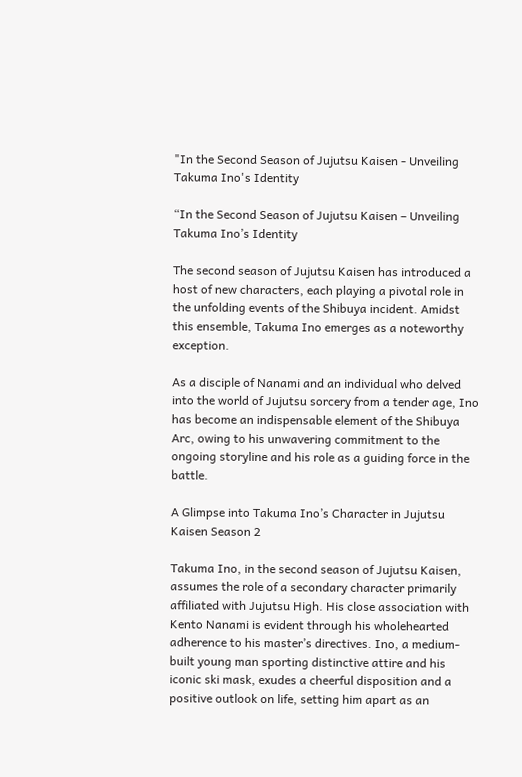"In the Second Season of Jujutsu Kaisen - Unveiling Takuma Ino's Identity

“In the Second Season of Jujutsu Kaisen – Unveiling Takuma Ino’s Identity

The second season of Jujutsu Kaisen has introduced a host of new characters, each playing a pivotal role in the unfolding events of the Shibuya incident. Amidst this ensemble, Takuma Ino emerges as a noteworthy exception.

As a disciple of Nanami and an individual who delved into the world of Jujutsu sorcery from a tender age, Ino has become an indispensable element of the Shibuya Arc, owing to his unwavering commitment to the ongoing storyline and his role as a guiding force in the battle.

A Glimpse into Takuma Ino’s Character in Jujutsu Kaisen Season 2

Takuma Ino, in the second season of Jujutsu Kaisen, assumes the role of a secondary character primarily affiliated with Jujutsu High. His close association with Kento Nanami is evident through his wholehearted adherence to his master’s directives. Ino, a medium-built young man sporting distinctive attire and his iconic ski mask, exudes a cheerful disposition and a positive outlook on life, setting him apart as an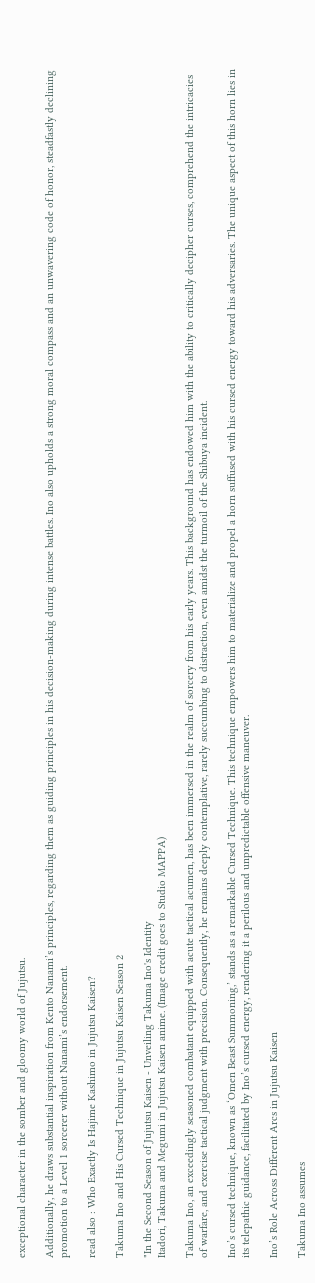exceptional character in the somber and gloomy world of Jujutsu.

Additionally, he draws substantial inspiration from Kento Nanami’s principles, regarding them as guiding principles in his decision-making during intense battles. Ino also upholds a strong moral compass and an unwavering code of honor, steadfastly declining promotion to a Level 1 sorcerer without Nanami’s endorsement.

read also : Who Exactly Is Hajime Kashimo in Jujutsu Kaisen?

Takuma Ino and His Cursed Technique in Jujutsu Kaisen Season 2

"In the Second Season of Jujutsu Kaisen - Unveiling Takuma Ino's Identity
Itadori, Takuma and Megumi in Jujutsu Kaisen anime. (Image credit goes to Studio MAPPA)

Takuma Ino, an exceedingly seasoned combatant equipped with acute tactical acumen, has been immersed in the realm of sorcery from his early years. This background has endowed him with the ability to critically decipher curses, comprehend the intricacies of warfare, and exercise tactical judgment with precision. Consequently, he remains deeply contemplative, rarely succumbing to distraction, even amidst the turmoil of the Shibuya incident.

Ino’s cursed technique, known as ‘Omen Beast Summoning,’ stands as a remarkable Cursed Technique. This technique empowers him to materialize and propel a horn suffused with his cursed energy toward his adversaries. The unique aspect of this horn lies in its telepathic guidance, facilitated by Ino’s cursed energy, rendering it a perilous and unpredictable offensive maneuver.

Ino’s Role Across Different Arcs in Jujutsu Kaisen

Takuma Ino assumes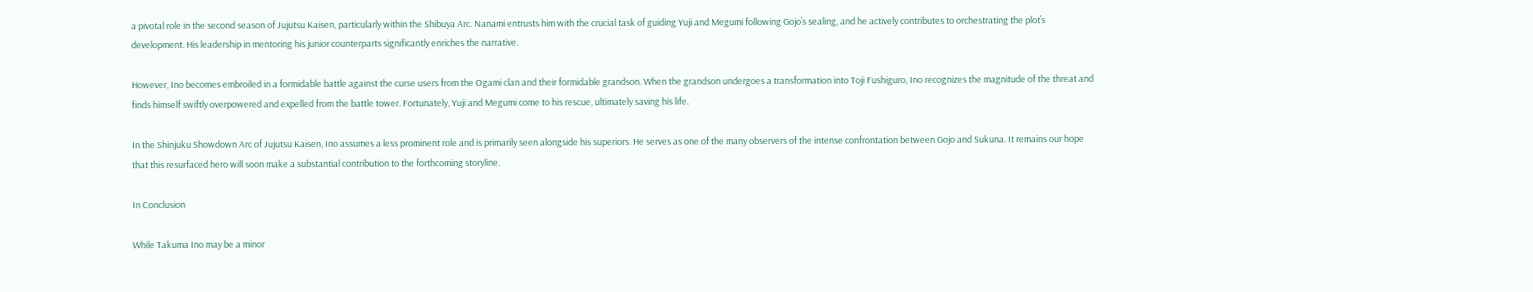a pivotal role in the second season of Jujutsu Kaisen, particularly within the Shibuya Arc. Nanami entrusts him with the crucial task of guiding Yuji and Megumi following Gojo’s sealing, and he actively contributes to orchestrating the plot’s development. His leadership in mentoring his junior counterparts significantly enriches the narrative.

However, Ino becomes embroiled in a formidable battle against the curse users from the Ogami clan and their formidable grandson. When the grandson undergoes a transformation into Toji Fushiguro, Ino recognizes the magnitude of the threat and finds himself swiftly overpowered and expelled from the battle tower. Fortunately, Yuji and Megumi come to his rescue, ultimately saving his life.

In the Shinjuku Showdown Arc of Jujutsu Kaisen, Ino assumes a less prominent role and is primarily seen alongside his superiors. He serves as one of the many observers of the intense confrontation between Gojo and Sukuna. It remains our hope that this resurfaced hero will soon make a substantial contribution to the forthcoming storyline.

In Conclusion

While Takuma Ino may be a minor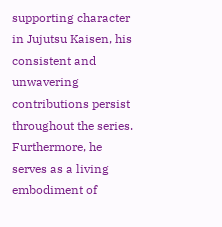supporting character in Jujutsu Kaisen, his consistent and unwavering contributions persist throughout the series. Furthermore, he serves as a living embodiment of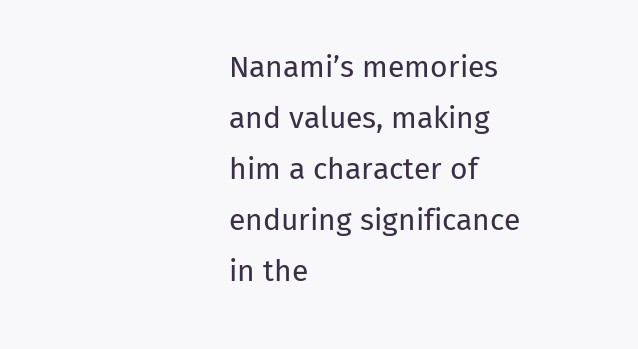Nanami’s memories and values, making him a character of enduring significance in the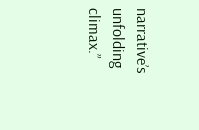narrative’s unfolding climax.”